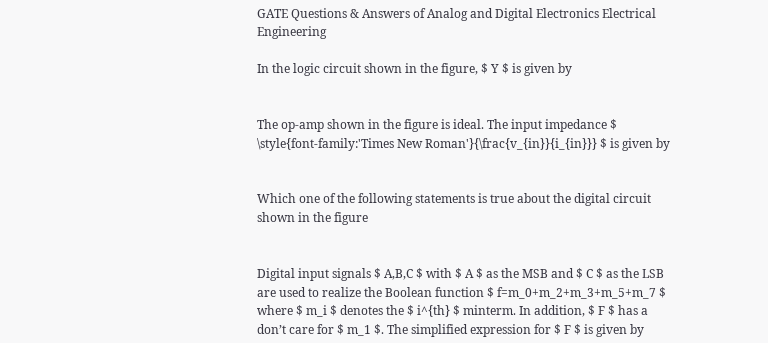GATE Questions & Answers of Analog and Digital Electronics Electrical Engineering

In the logic circuit shown in the figure, $ Y $ is given by


The op-amp shown in the figure is ideal. The input impedance $ \style{font-family:'Times New Roman'}{\frac{v_{in}}{i_{in}}} $ is given by


Which one of the following statements is true about the digital circuit shown in the figure


Digital input signals $ A,B,C $ with $ A $ as the MSB and $ C $ as the LSB are used to realize the Boolean function $ f=m_0+m_2+m_3+m_5+m_7 $ where $ m_i $ denotes the $ i^{th} $ minterm. In addition, $ F $ has a don’t care for $ m_1 $. The simplified expression for $ F $ is given by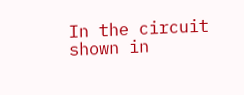In the circuit shown in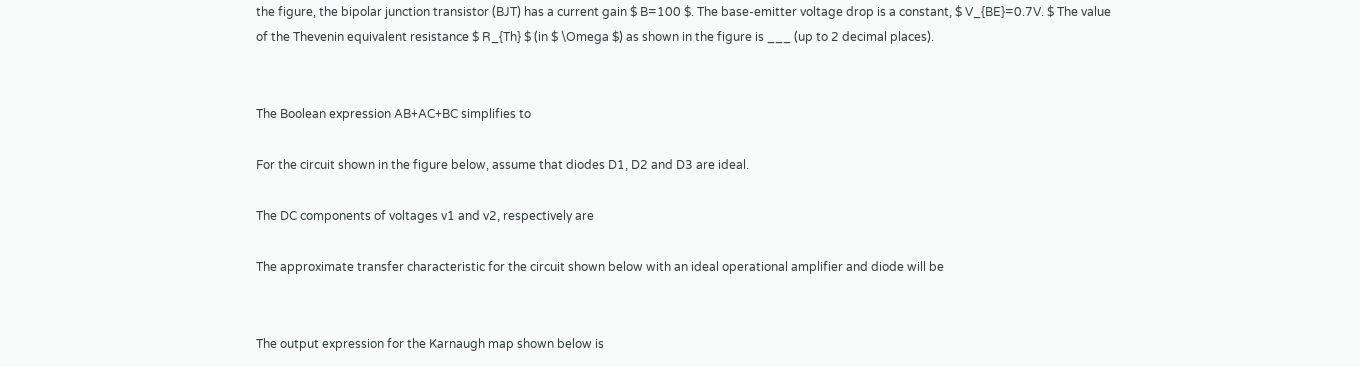the figure, the bipolar junction transistor (BJT) has a current gain $ B=100 $. The base-emitter voltage drop is a constant, $ V_{BE}=0.7V. $ The value of the Thevenin equivalent resistance $ R_{Th} $ (in $ \Omega $) as shown in the figure is ___ (up to 2 decimal places).


The Boolean expression AB+AC+BC simplifies to

For the circuit shown in the figure below, assume that diodes D1, D2 and D3 are ideal.

The DC components of voltages v1 and v2, respectively are

The approximate transfer characteristic for the circuit shown below with an ideal operational amplifier and diode will be


The output expression for the Karnaugh map shown below is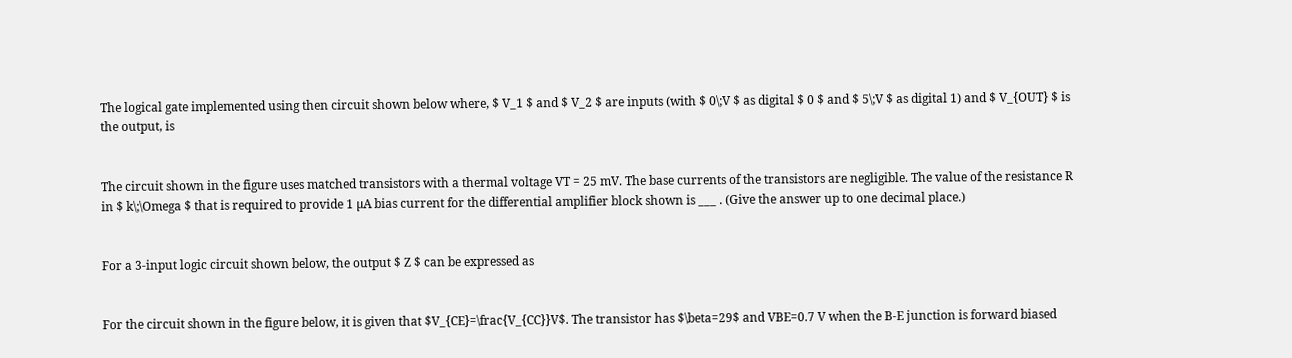The logical gate implemented using then circuit shown below where, $ V_1 $ and $ V_2 $ are inputs (with $ 0\;V $ as digital $ 0 $ and $ 5\;V $ as digital 1) and $ V_{OUT} $ is the output, is


The circuit shown in the figure uses matched transistors with a thermal voltage VT = 25 mV. The base currents of the transistors are negligible. The value of the resistance R in $ k\;\Omega $ that is required to provide 1 µA bias current for the differential amplifier block shown is ___ . (Give the answer up to one decimal place.)


For a 3-input logic circuit shown below, the output $ Z $ can be expressed as


For the circuit shown in the figure below, it is given that $V_{CE}=\frac{V_{CC}}V$. The transistor has $\beta=29$ and VBE=0.7 V when the B-E junction is forward biased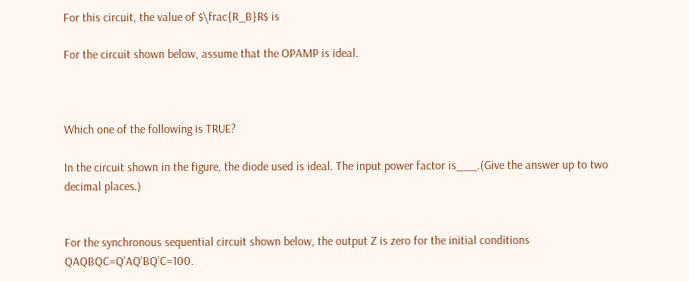For this circuit, the value of $\frac{R_B}R$ is

For the circuit shown below, assume that the OPAMP is ideal.



Which one of the following is TRUE?

In the circuit shown in the figure, the diode used is ideal. The input power factor is___.(Give the answer up to two decimal places.)


For the synchronous sequential circuit shown below, the output Z is zero for the initial conditions QAQBQC=Q’AQ’BQ’C=100.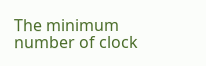The minimum number of clock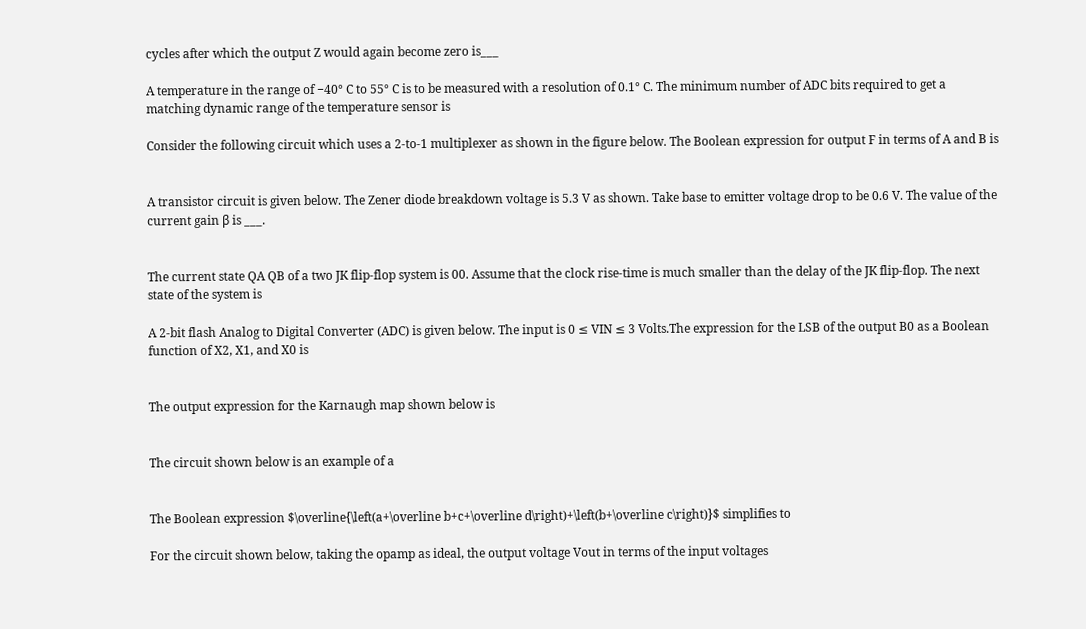cycles after which the output Z would again become zero is___

A temperature in the range of −40° C to 55° C is to be measured with a resolution of 0.1° C. The minimum number of ADC bits required to get a matching dynamic range of the temperature sensor is

Consider the following circuit which uses a 2-to-1 multiplexer as shown in the figure below. The Boolean expression for output F in terms of A and B is


A transistor circuit is given below. The Zener diode breakdown voltage is 5.3 V as shown. Take base to emitter voltage drop to be 0.6 V. The value of the current gain β is ___.


The current state QA QB of a two JK flip-flop system is 00. Assume that the clock rise-time is much smaller than the delay of the JK flip-flop. The next state of the system is

A 2-bit flash Analog to Digital Converter (ADC) is given below. The input is 0 ≤ VIN ≤ 3 Volts.The expression for the LSB of the output B0 as a Boolean function of X2, X1, and X0 is


The output expression for the Karnaugh map shown below is


The circuit shown below is an example of a


The Boolean expression $\overline{\left(a+\overline b+c+\overline d\right)+\left(b+\overline c\right)}$ simplifies to

For the circuit shown below, taking the opamp as ideal, the output voltage Vout in terms of the input voltages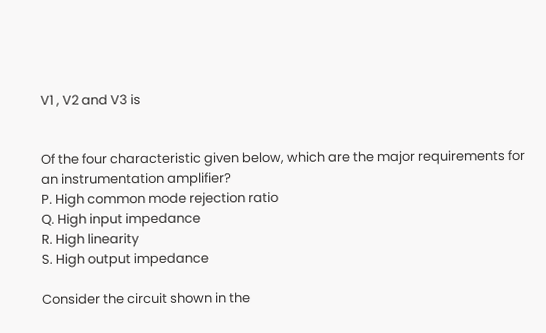V1 , V2 and V3 is


Of the four characteristic given below, which are the major requirements for an instrumentation amplifier?
P. High common mode rejection ratio
Q. High input impedance
R. High linearity
S. High output impedance

Consider the circuit shown in the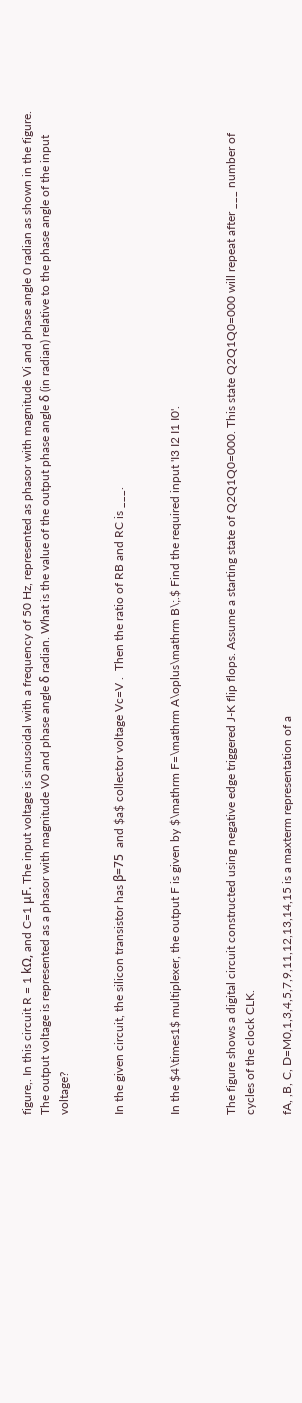figure,. In this circuit R = 1 kΩ, and C=1 μF. The input voltage is sinusoidal with a frequency of 50 Hz, represented as phasor with magnitude Vi and phase angle 0 radian as shown in the figure. The output voltage is represented as a phasor with magnitude V0 and phase angle δ radian. What is the value of the output phase angle δ (in radian) relative to the phase angle of the input voltage?


In the given circuit, the silicon transistor has β=75  and $a$ collector voltage Vc=V .  Then the ratio of RB and RC is ___.


In the $4\times1$ multiplexer, the output F is given by $\mathrm F=\mathrm A\oplus\mathrm B\;.$ Find the required input 'I3 I2 I1 I0'.


The figure shows a digital circuit constructed using negative edge triggered J-K flip flops. Assume a starting state of Q2Q1Q0=000. This state Q2Q1Q0=000 will repeat after ___ number of cycles of the clock CLK.

fA, ,B, C, D=M0,1,3,4,5,7,9,11,12,13,14,15 is a maxterm representation of a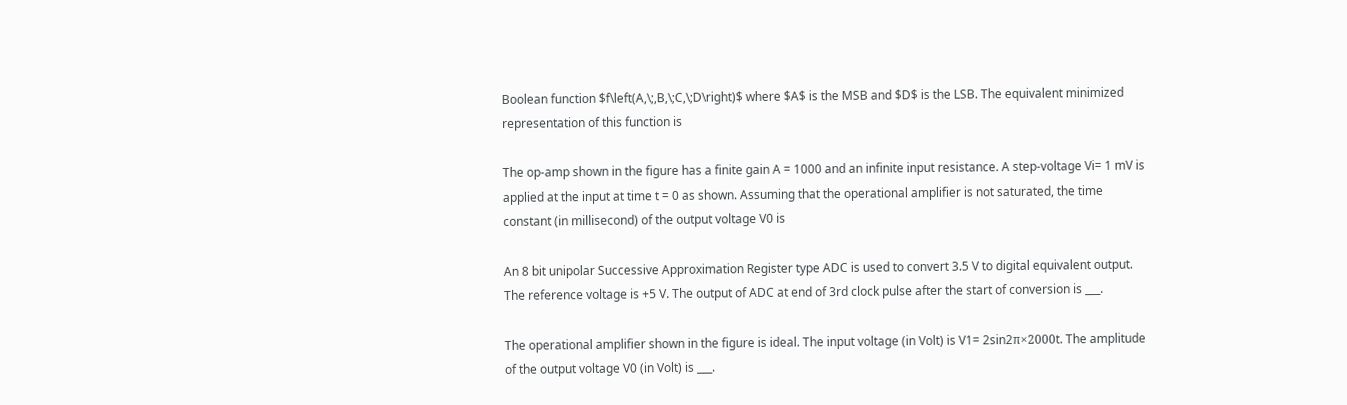Boolean function $f\left(A,\;,B,\;C,\;D\right)$ where $A$ is the MSB and $D$ is the LSB. The equivalent minimized representation of this function is

The op-amp shown in the figure has a finite gain A = 1000 and an infinite input resistance. A step-voltage Vi= 1 mV is applied at the input at time t = 0 as shown. Assuming that the operational amplifier is not saturated, the time constant (in millisecond) of the output voltage V0 is

An 8 bit unipolar Successive Approximation Register type ADC is used to convert 3.5 V to digital equivalent output. The reference voltage is +5 V. The output of ADC at end of 3rd clock pulse after the start of conversion is ___.

The operational amplifier shown in the figure is ideal. The input voltage (in Volt) is V1= 2sin2π×2000t. The amplitude of the output voltage V0 (in Volt) is ___.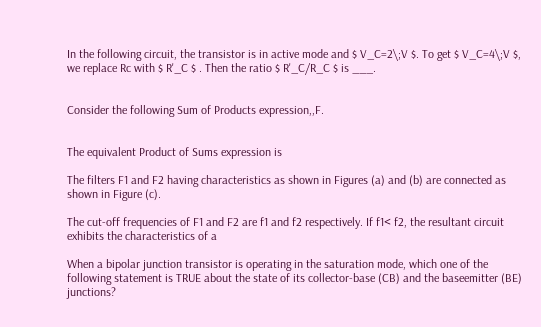In the following circuit, the transistor is in active mode and $ V_C=2\;V $. To get $ V_C=4\;V $, we replace Rc with $ R'_C $ . Then the ratio $ R'_C/R_C $ is ___.


Consider the following Sum of Products expression,,F.


The equivalent Product of Sums expression is

The filters F1 and F2 having characteristics as shown in Figures (a) and (b) are connected as shown in Figure (c).

The cut-off frequencies of F1 and F2 are f1 and f2 respectively. If f1< f2, the resultant circuit exhibits the characteristics of a

When a bipolar junction transistor is operating in the saturation mode, which one of the following statement is TRUE about the state of its collector-base (CB) and the baseemitter (BE) junctions?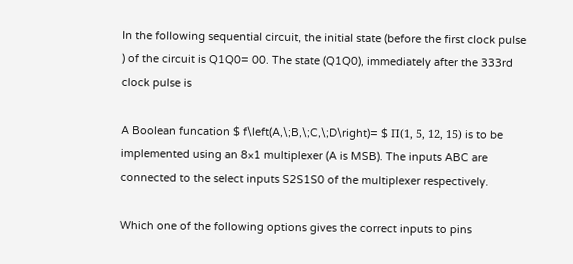In the following sequential circuit, the initial state (before the first clock pulse ) of the circuit is Q1Q0= 00. The state (Q1Q0), immediately after the 333rd clock pulse is

A Boolean funcation $ f\left(A,\;B,\;C,\;D\right)= $ Π(1, 5, 12, 15) is to be implemented using an 8×1 multiplexer (A is MSB). The inputs ABC are connected to the select inputs S2S1S0 of the multiplexer respectively.

Which one of the following options gives the correct inputs to pins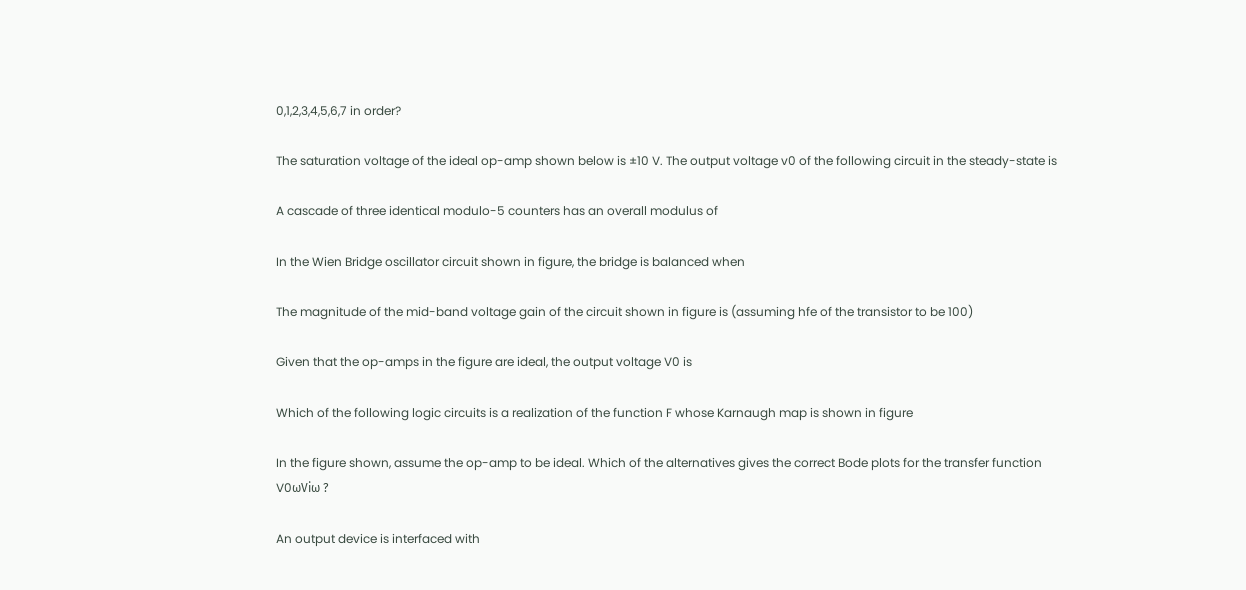0,1,2,3,4,5,6,7 in order?

The saturation voltage of the ideal op-amp shown below is ±10 V. The output voltage v0 of the following circuit in the steady-state is

A cascade of three identical modulo-5 counters has an overall modulus of

In the Wien Bridge oscillator circuit shown in figure, the bridge is balanced when

The magnitude of the mid-band voltage gain of the circuit shown in figure is (assuming hfe of the transistor to be 100)

Given that the op-amps in the figure are ideal, the output voltage V0 is

Which of the following logic circuits is a realization of the function F whose Karnaugh map is shown in figure

In the figure shown, assume the op-amp to be ideal. Which of the alternatives gives the correct Bode plots for the transfer function V0ωViω ?

An output device is interfaced with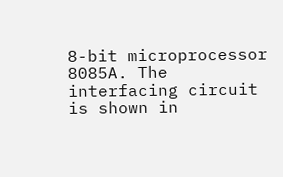8-bit microprocessor 8085A. The interfacing circuit is shown in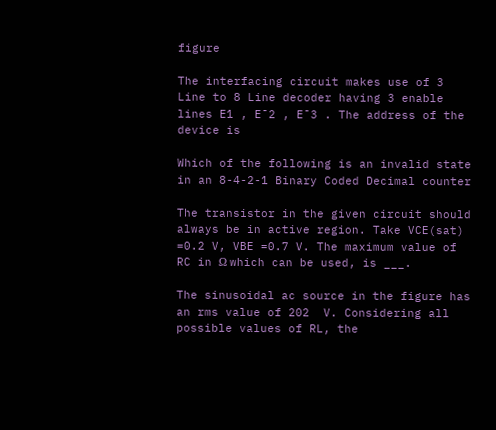figure

The interfacing circuit makes use of 3 Line to 8 Line decoder having 3 enable lines E1 , E¯2 , E¯3 . The address of the device is

Which of the following is an invalid state in an 8-4-2-1 Binary Coded Decimal counter

The transistor in the given circuit should always be in active region. Take VCE(sat) =0.2 V, VBE =0.7 V. The maximum value of RC in Ω which can be used, is ___.

The sinusoidal ac source in the figure has an rms value of 202  V. Considering all possible values of RL, the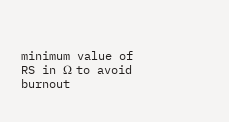minimum value of RS in Ω to avoid burnout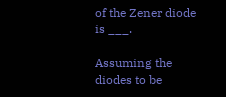of the Zener diode is ___.

Assuming the diodes to be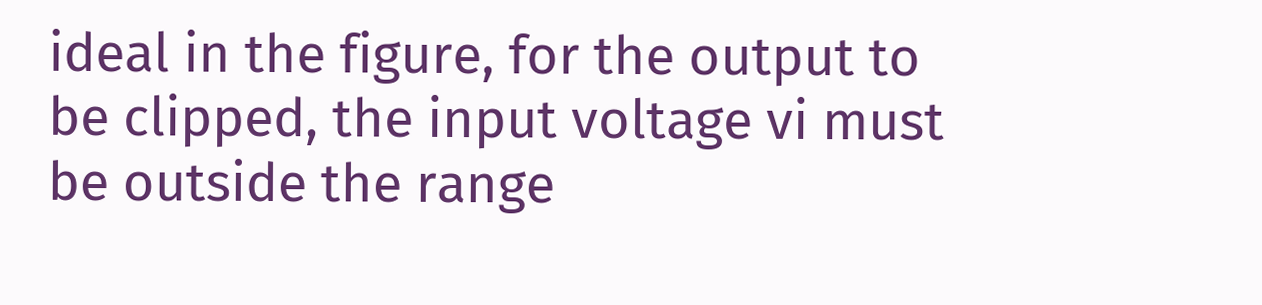ideal in the figure, for the output to be clipped, the input voltage vi must be outside the range